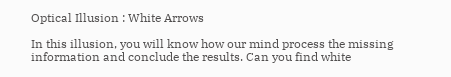Optical Illusion : White Arrows

In this illusion, you will know how our mind process the missing information and conclude the results. Can you find white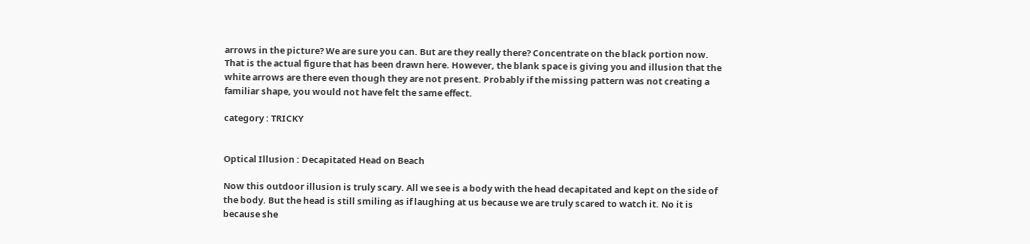arrows in the picture? We are sure you can. But are they really there? Concentrate on the black portion now. That is the actual figure that has been drawn here. However, the blank space is giving you and illusion that the white arrows are there even though they are not present. Probably if the missing pattern was not creating a familiar shape, you would not have felt the same effect.

category : TRICKY


Optical Illusion : Decapitated Head on Beach

Now this outdoor illusion is truly scary. All we see is a body with the head decapitated and kept on the side of the body. But the head is still smiling as if laughing at us because we are truly scared to watch it. No it is because she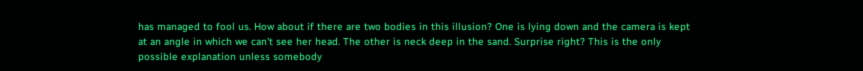has managed to fool us. How about if there are two bodies in this illusion? One is lying down and the camera is kept at an angle in which we can't see her head. The other is neck deep in the sand. Surprise right? This is the only possible explanation unless somebody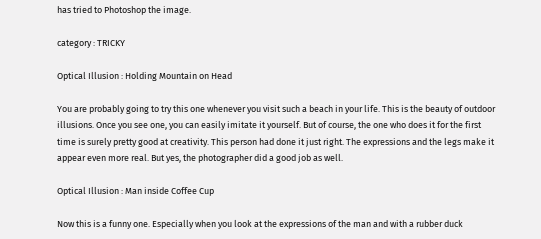has tried to Photoshop the image.

category : TRICKY

Optical Illusion : Holding Mountain on Head

You are probably going to try this one whenever you visit such a beach in your life. This is the beauty of outdoor illusions. Once you see one, you can easily imitate it yourself. But of course, the one who does it for the first time is surely pretty good at creativity. This person had done it just right. The expressions and the legs make it appear even more real. But yes, the photographer did a good job as well.

Optical Illusion : Man inside Coffee Cup

Now this is a funny one. Especially when you look at the expressions of the man and with a rubber duck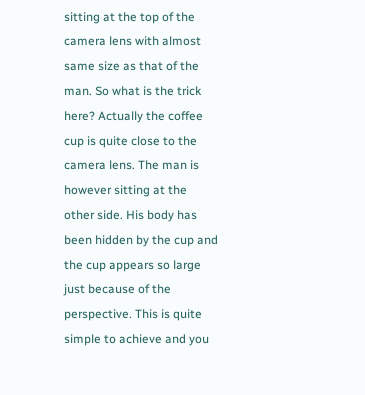sitting at the top of the camera lens with almost same size as that of the man. So what is the trick here? Actually the coffee cup is quite close to the camera lens. The man is however sitting at the other side. His body has been hidden by the cup and the cup appears so large just because of the perspective. This is quite simple to achieve and you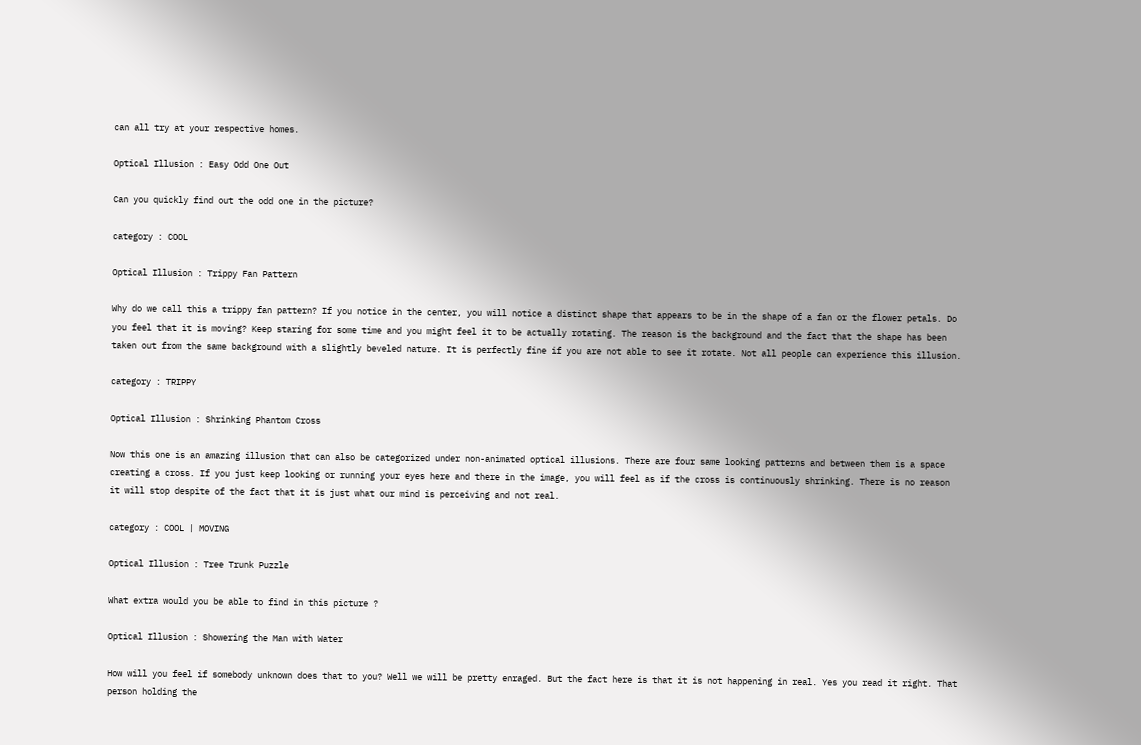can all try at your respective homes.

Optical Illusion : Easy Odd One Out

Can you quickly find out the odd one in the picture?

category : COOL

Optical Illusion : Trippy Fan Pattern

Why do we call this a trippy fan pattern? If you notice in the center, you will notice a distinct shape that appears to be in the shape of a fan or the flower petals. Do you feel that it is moving? Keep staring for some time and you might feel it to be actually rotating. The reason is the background and the fact that the shape has been taken out from the same background with a slightly beveled nature. It is perfectly fine if you are not able to see it rotate. Not all people can experience this illusion.

category : TRIPPY

Optical Illusion : Shrinking Phantom Cross

Now this one is an amazing illusion that can also be categorized under non-animated optical illusions. There are four same looking patterns and between them is a space creating a cross. If you just keep looking or running your eyes here and there in the image, you will feel as if the cross is continuously shrinking. There is no reason it will stop despite of the fact that it is just what our mind is perceiving and not real.

category : COOL | MOVING

Optical Illusion : Tree Trunk Puzzle

What extra would you be able to find in this picture ?

Optical Illusion : Showering the Man with Water

How will you feel if somebody unknown does that to you? Well we will be pretty enraged. But the fact here is that it is not happening in real. Yes you read it right. That person holding the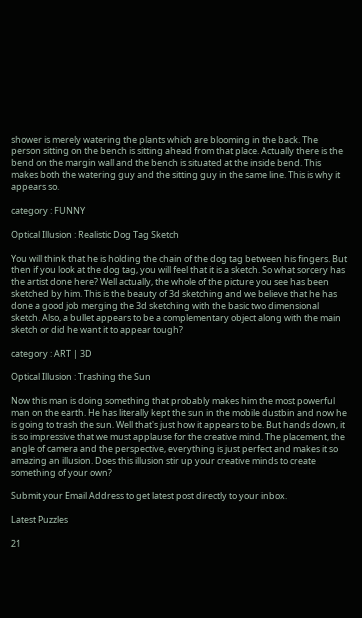shower is merely watering the plants which are blooming in the back. The person sitting on the bench is sitting ahead from that place. Actually there is the bend on the margin wall and the bench is situated at the inside bend. This makes both the watering guy and the sitting guy in the same line. This is why it appears so.

category : FUNNY

Optical Illusion : Realistic Dog Tag Sketch

You will think that he is holding the chain of the dog tag between his fingers. But then if you look at the dog tag, you will feel that it is a sketch. So what sorcery has the artist done here? Well actually, the whole of the picture you see has been sketched by him. This is the beauty of 3d sketching and we believe that he has done a good job merging the 3d sketching with the basic two dimensional sketch. Also, a bullet appears to be a complementary object along with the main sketch or did he want it to appear tough?

category : ART | 3D

Optical Illusion : Trashing the Sun

Now this man is doing something that probably makes him the most powerful man on the earth. He has literally kept the sun in the mobile dustbin and now he is going to trash the sun. Well that's just how it appears to be. But hands down, it is so impressive that we must applause for the creative mind. The placement, the angle of camera and the perspective, everything is just perfect and makes it so amazing an illusion. Does this illusion stir up your creative minds to create something of your own?

Submit your Email Address to get latest post directly to your inbox.

Latest Puzzles

21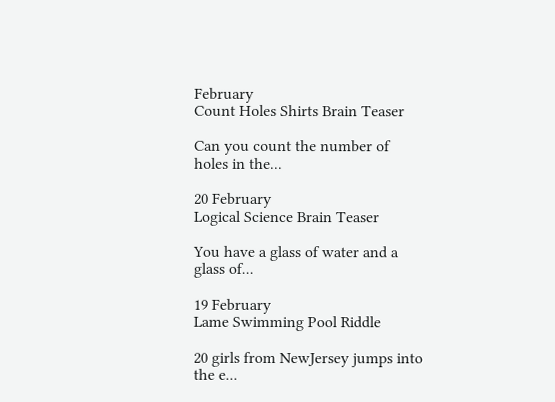February
Count Holes Shirts Brain Teaser

Can you count the number of holes in the...

20 February
Logical Science Brain Teaser

You have a glass of water and a glass of...

19 February
Lame Swimming Pool Riddle

20 girls from NewJersey jumps into the e...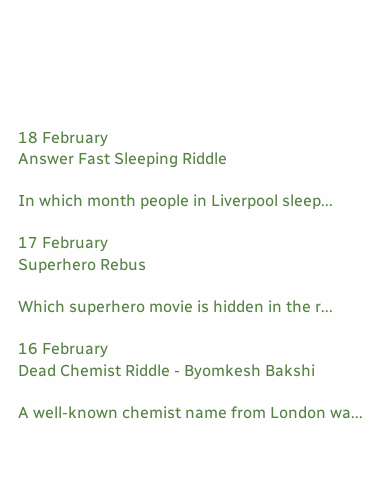18 February
Answer Fast Sleeping Riddle

In which month people in Liverpool sleep...

17 February
Superhero Rebus

Which superhero movie is hidden in the r...

16 February
Dead Chemist Riddle - Byomkesh Bakshi

A well-known chemist name from London wa...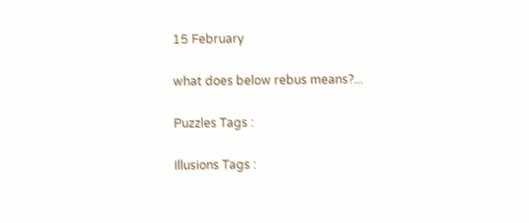15 February

what does below rebus means?...

Puzzles Tags :

Illusions Tags :